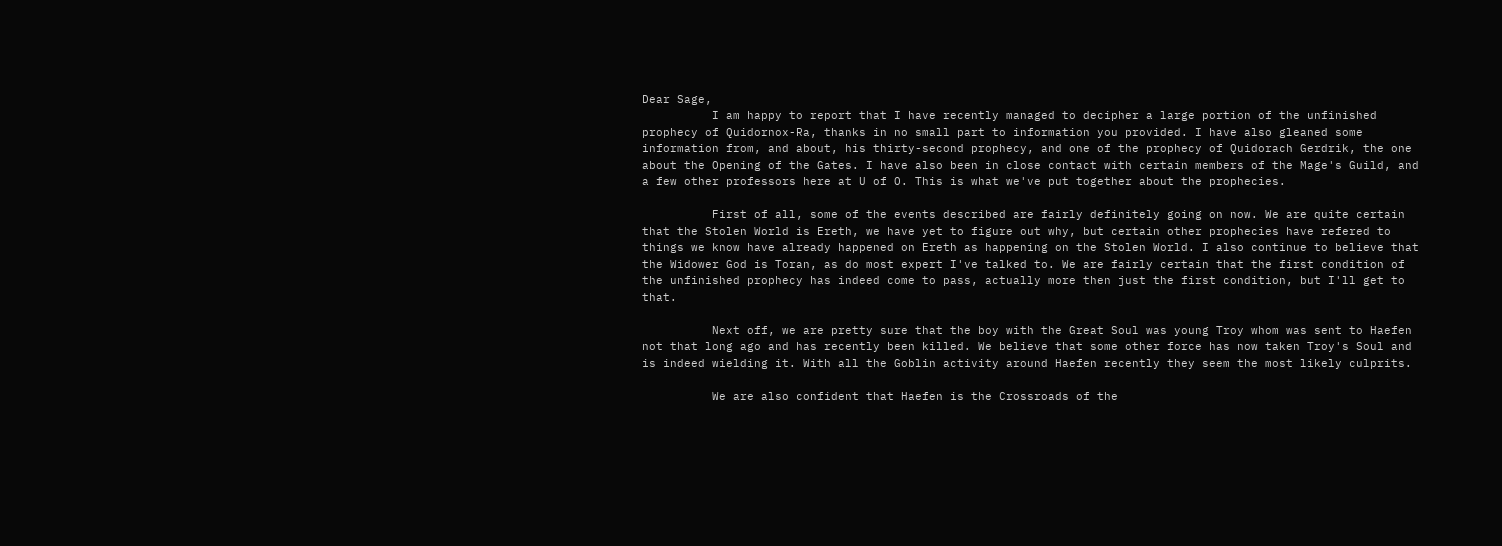Dear Sage,
          I am happy to report that I have recently managed to decipher a large portion of the unfinished prophecy of Quidornox-Ra, thanks in no small part to information you provided. I have also gleaned some information from, and about, his thirty-second prophecy, and one of the prophecy of Quidorach Gerdrik, the one about the Opening of the Gates. I have also been in close contact with certain members of the Mage's Guild, and a few other professors here at U of O. This is what we've put together about the prophecies.

          First of all, some of the events described are fairly definitely going on now. We are quite certain that the Stolen World is Ereth, we have yet to figure out why, but certain other prophecies have refered to things we know have already happened on Ereth as happening on the Stolen World. I also continue to believe that the Widower God is Toran, as do most expert I've talked to. We are fairly certain that the first condition of the unfinished prophecy has indeed come to pass, actually more then just the first condition, but I'll get to that.

          Next off, we are pretty sure that the boy with the Great Soul was young Troy whom was sent to Haefen not that long ago and has recently been killed. We believe that some other force has now taken Troy's Soul and is indeed wielding it. With all the Goblin activity around Haefen recently they seem the most likely culprits.

          We are also confident that Haefen is the Crossroads of the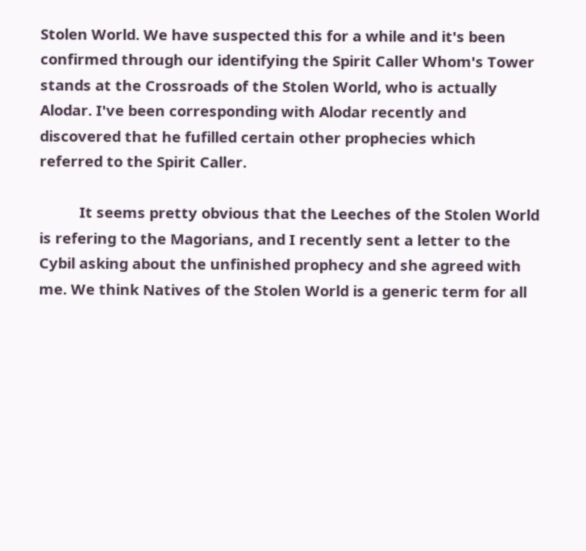Stolen World. We have suspected this for a while and it's been confirmed through our identifying the Spirit Caller Whom's Tower stands at the Crossroads of the Stolen World, who is actually Alodar. I've been corresponding with Alodar recently and discovered that he fufilled certain other prophecies which referred to the Spirit Caller.

          It seems pretty obvious that the Leeches of the Stolen World is refering to the Magorians, and I recently sent a letter to the Cybil asking about the unfinished prophecy and she agreed with me. We think Natives of the Stolen World is a generic term for all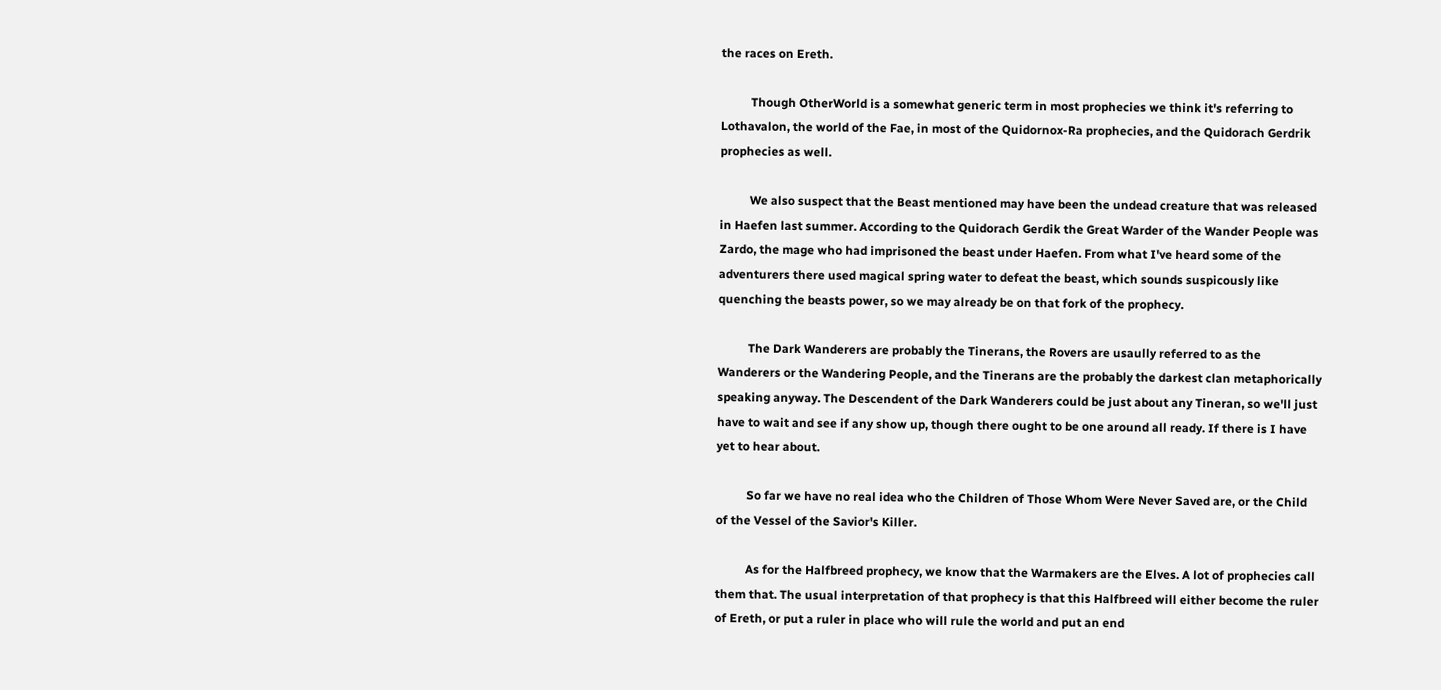the races on Ereth.

          Though OtherWorld is a somewhat generic term in most prophecies we think it's referring to Lothavalon, the world of the Fae, in most of the Quidornox-Ra prophecies, and the Quidorach Gerdrik prophecies as well.

          We also suspect that the Beast mentioned may have been the undead creature that was released in Haefen last summer. According to the Quidorach Gerdik the Great Warder of the Wander People was Zardo, the mage who had imprisoned the beast under Haefen. From what I've heard some of the adventurers there used magical spring water to defeat the beast, which sounds suspicously like quenching the beasts power, so we may already be on that fork of the prophecy.

          The Dark Wanderers are probably the Tinerans, the Rovers are usaully referred to as the Wanderers or the Wandering People, and the Tinerans are the probably the darkest clan metaphorically speaking anyway. The Descendent of the Dark Wanderers could be just about any Tineran, so we'll just have to wait and see if any show up, though there ought to be one around all ready. If there is I have yet to hear about.

          So far we have no real idea who the Children of Those Whom Were Never Saved are, or the Child of the Vessel of the Savior's Killer.

          As for the Halfbreed prophecy, we know that the Warmakers are the Elves. A lot of prophecies call them that. The usual interpretation of that prophecy is that this Halfbreed will either become the ruler of Ereth, or put a ruler in place who will rule the world and put an end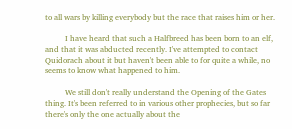to all wars by killing everybody but the race that raises him or her.

          I have heard that such a Halfbreed has been born to an elf, and that it was abducted recently. I've attempted to contact Quidorach about it but haven't been able to for quite a while, no seems to know what happened to him.

          We still don't really understand the Opening of the Gates thing. It's been referred to in various other prophecies, but so far there's only the one actually about the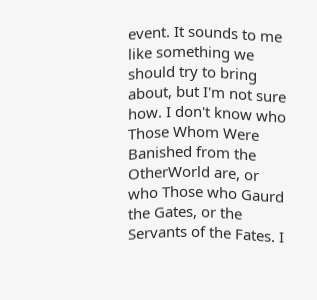event. It sounds to me like something we should try to bring about, but I'm not sure how. I don't know who Those Whom Were Banished from the OtherWorld are, or who Those who Gaurd the Gates, or the Servants of the Fates. I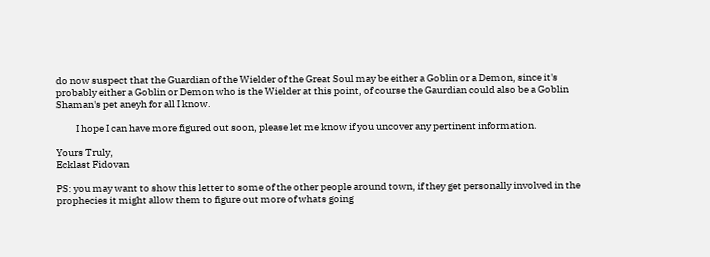do now suspect that the Guardian of the Wielder of the Great Soul may be either a Goblin or a Demon, since it's probably either a Goblin or Demon who is the Wielder at this point, of course the Gaurdian could also be a Goblin Shaman's pet aneyh for all I know.

          I hope I can have more figured out soon, please let me know if you uncover any pertinent information.

Yours Truly,
Ecklast Fidovan

PS: you may want to show this letter to some of the other people around town, if they get personally involved in the prophecies it might allow them to figure out more of whats going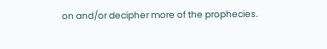on and/or decipher more of the prophecies.